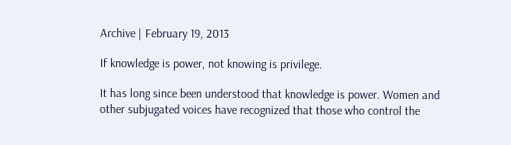Archive | February 19, 2013

If knowledge is power, not knowing is privilege.

It has long since been understood that knowledge is power. Women and other subjugated voices have recognized that those who control the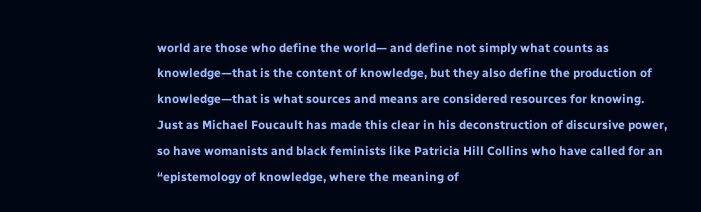world are those who define the world— and define not simply what counts as knowledge—that is the content of knowledge, but they also define the production of knowledge—that is what sources and means are considered resources for knowing. Just as Michael Foucault has made this clear in his deconstruction of discursive power, so have womanists and black feminists like Patricia Hill Collins who have called for an “epistemology of knowledge, where the meaning of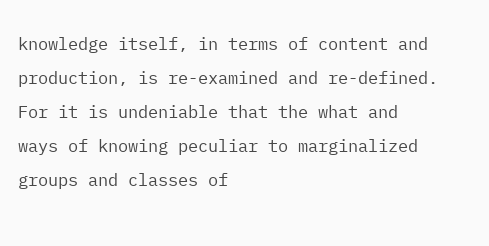knowledge itself, in terms of content and production, is re-examined and re-defined. For it is undeniable that the what and ways of knowing peculiar to marginalized groups and classes of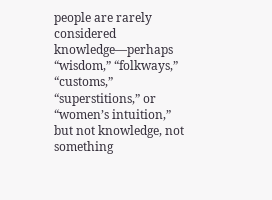people are rarely considered knowledge—perhaps “wisdom,” “folkways,” “customs,” “superstitions,” or “women’s intuition,” but not knowledge, not something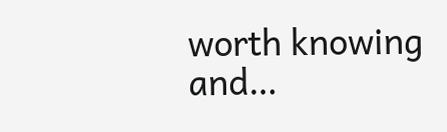worth knowing and…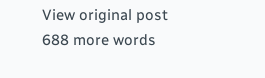View original post 688 more words